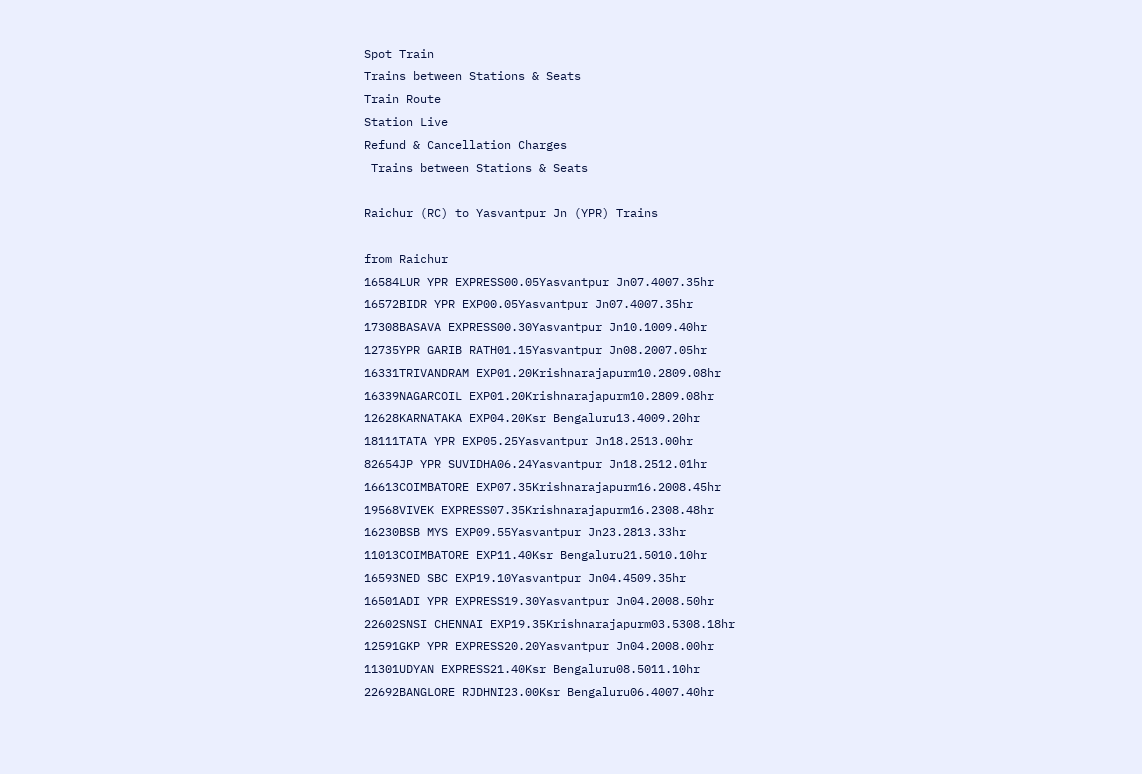Spot Train
Trains between Stations & Seats
Train Route
Station Live
Refund & Cancellation Charges
 Trains between Stations & Seats

Raichur (RC) to Yasvantpur Jn (YPR) Trains

from Raichur
16584LUR YPR EXPRESS00.05Yasvantpur Jn07.4007.35hr
16572BIDR YPR EXP00.05Yasvantpur Jn07.4007.35hr
17308BASAVA EXPRESS00.30Yasvantpur Jn10.1009.40hr
12735YPR GARIB RATH01.15Yasvantpur Jn08.2007.05hr
16331TRIVANDRAM EXP01.20Krishnarajapurm10.2809.08hr
16339NAGARCOIL EXP01.20Krishnarajapurm10.2809.08hr
12628KARNATAKA EXP04.20Ksr Bengaluru13.4009.20hr
18111TATA YPR EXP05.25Yasvantpur Jn18.2513.00hr
82654JP YPR SUVIDHA06.24Yasvantpur Jn18.2512.01hr
16613COIMBATORE EXP07.35Krishnarajapurm16.2008.45hr
19568VIVEK EXPRESS07.35Krishnarajapurm16.2308.48hr
16230BSB MYS EXP09.55Yasvantpur Jn23.2813.33hr
11013COIMBATORE EXP11.40Ksr Bengaluru21.5010.10hr
16593NED SBC EXP19.10Yasvantpur Jn04.4509.35hr
16501ADI YPR EXPRESS19.30Yasvantpur Jn04.2008.50hr
22602SNSI CHENNAI EXP19.35Krishnarajapurm03.5308.18hr
12591GKP YPR EXPRESS20.20Yasvantpur Jn04.2008.00hr
11301UDYAN EXPRESS21.40Ksr Bengaluru08.5011.10hr
22692BANGLORE RJDHNI23.00Ksr Bengaluru06.4007.40hr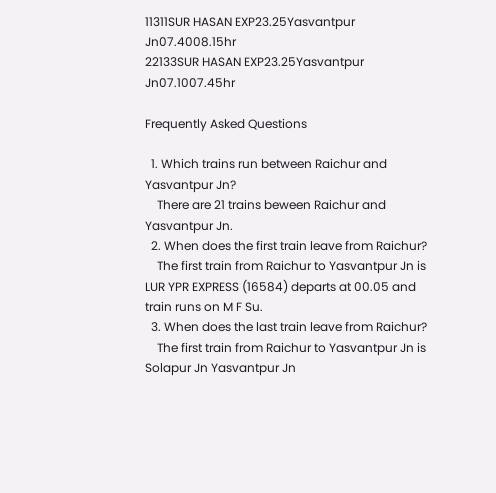11311SUR HASAN EXP23.25Yasvantpur Jn07.4008.15hr
22133SUR HASAN EXP23.25Yasvantpur Jn07.1007.45hr

Frequently Asked Questions

  1. Which trains run between Raichur and Yasvantpur Jn?
    There are 21 trains beween Raichur and Yasvantpur Jn.
  2. When does the first train leave from Raichur?
    The first train from Raichur to Yasvantpur Jn is LUR YPR EXPRESS (16584) departs at 00.05 and train runs on M F Su.
  3. When does the last train leave from Raichur?
    The first train from Raichur to Yasvantpur Jn is Solapur Jn Yasvantpur Jn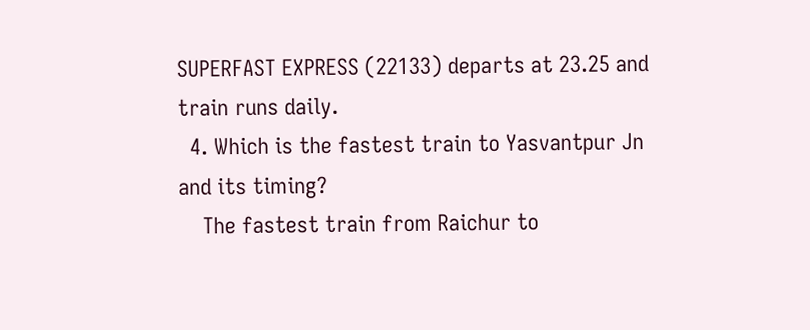SUPERFAST EXPRESS (22133) departs at 23.25 and train runs daily.
  4. Which is the fastest train to Yasvantpur Jn and its timing?
    The fastest train from Raichur to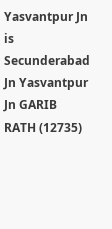Yasvantpur Jn is Secunderabad Jn Yasvantpur Jn GARIB RATH (12735)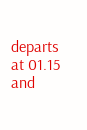departs at 01.15 and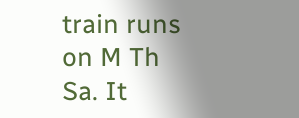train runs on M Th Sa. It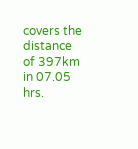covers the distance of 397km in 07.05 hrs.